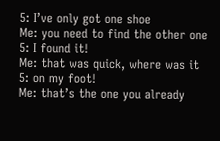5: I’ve only got one shoe
Me: you need to find the other one
5: I found it!
Me: that was quick, where was it
5: on my foot!
Me: that’s the one you already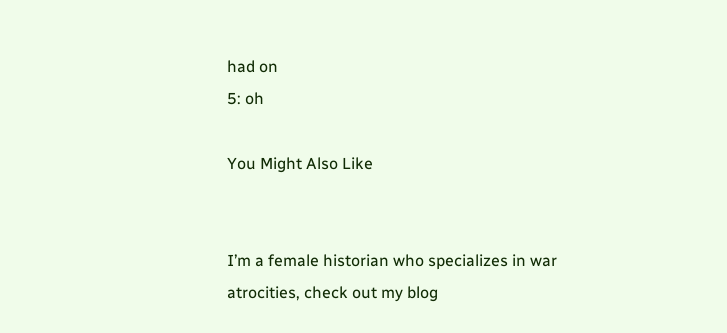had on
5: oh

You Might Also Like


I’m a female historian who specializes in war atrocities, check out my blog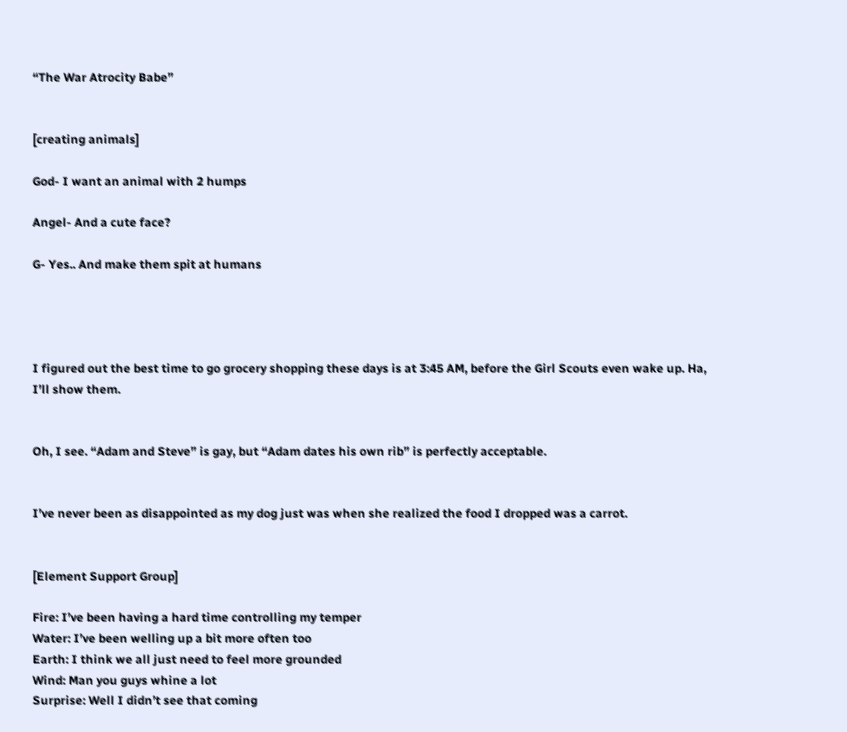“The War Atrocity Babe”


[creating animals]

God- I want an animal with 2 humps

Angel- And a cute face?

G- Yes.. And make them spit at humans




I figured out the best time to go grocery shopping these days is at 3:45 AM, before the Girl Scouts even wake up. Ha, I’ll show them.


Oh, I see. “Adam and Steve” is gay, but “Adam dates his own rib” is perfectly acceptable.


I’ve never been as disappointed as my dog just was when she realized the food I dropped was a carrot.


[Element Support Group]

Fire: I’ve been having a hard time controlling my temper
Water: I’ve been welling up a bit more often too
Earth: I think we all just need to feel more grounded
Wind: Man you guys whine a lot
Surprise: Well I didn’t see that coming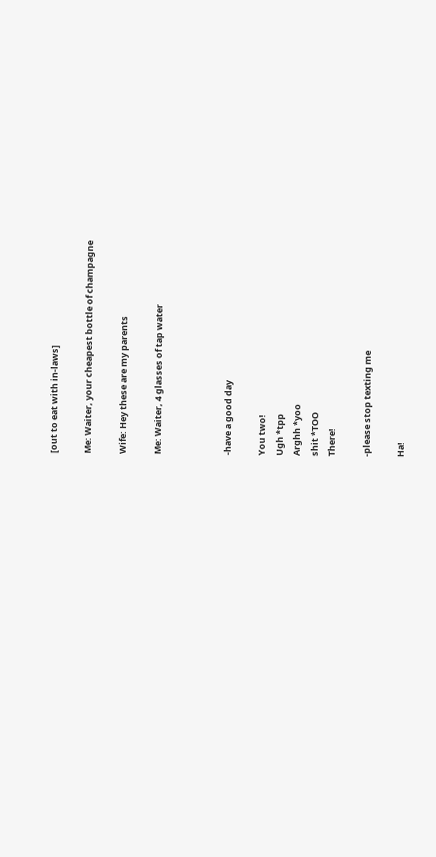[out to eat with in-laws]

Me: Waiter, your cheapest bottle of champagne

Wife: Hey these are my parents

Me: Waiter, 4 glasses of tap water



-have a good day

You two!
Ugh *tpp
Arghh *yoo
shit *TOO
There!

-please stop texting me

Ha!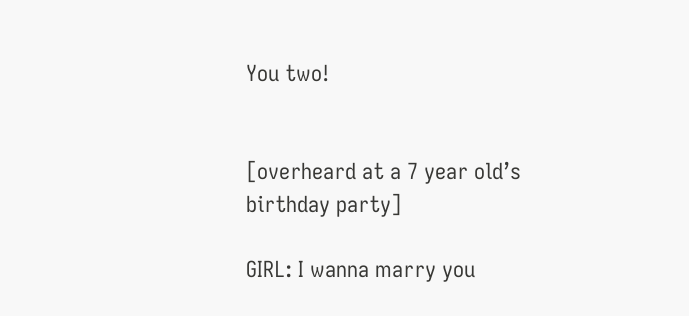You two!


[overheard at a 7 year old’s birthday party]

GIRL: I wanna marry you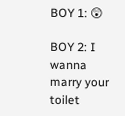BOY 1: 😲

BOY 2: I wanna marry your toilet